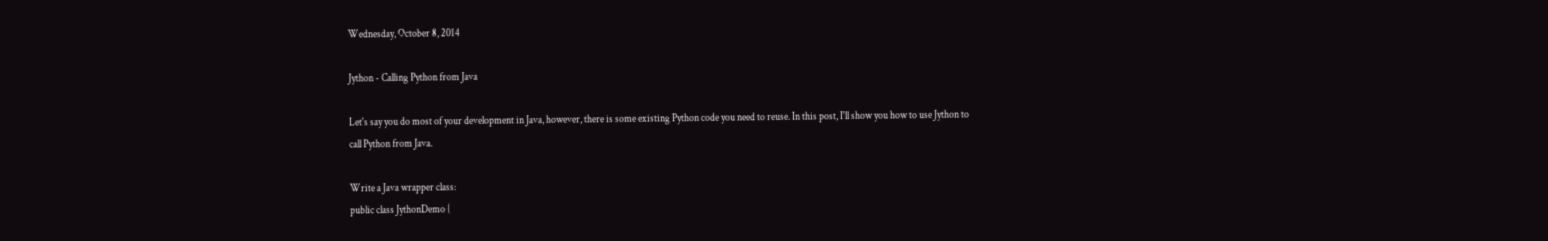Wednesday, October 8, 2014

Jython - Calling Python from Java

Let's say you do most of your development in Java, however, there is some existing Python code you need to reuse. In this post, I'll show you how to use Jython to call Python from Java.

Write a Java wrapper class:
public class JythonDemo {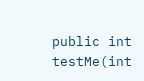public int testMe(int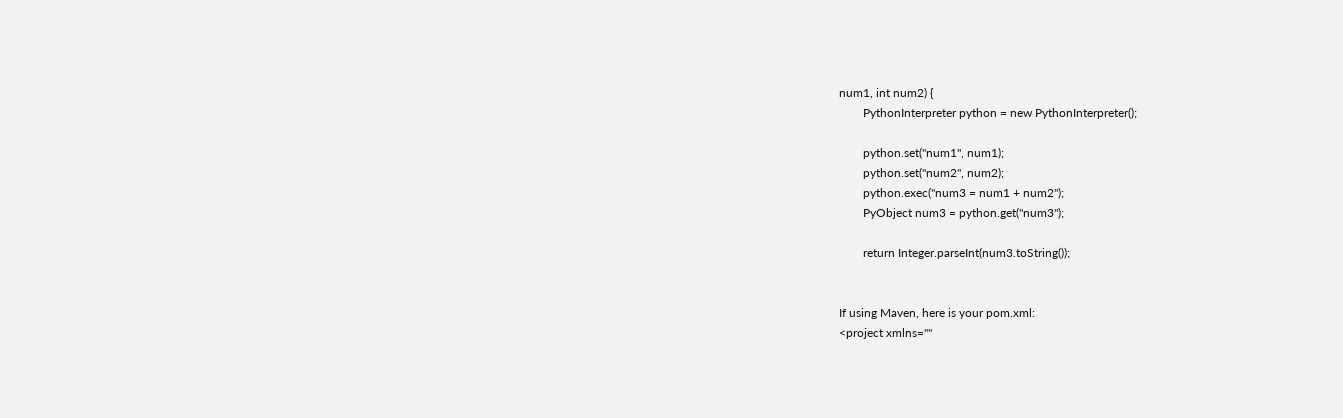num1, int num2) {
        PythonInterpreter python = new PythonInterpreter();

        python.set("num1", num1);
        python.set("num2", num2);
        python.exec("num3 = num1 + num2");
        PyObject num3 = python.get("num3");

        return Integer.parseInt(num3.toString());


If using Maven, here is your pom.xml:
<project xmlns=""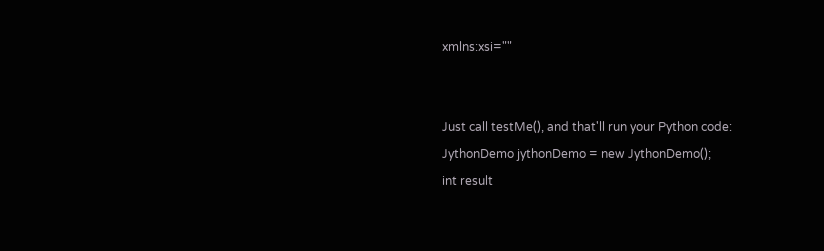xmlns:xsi=""


Just call testMe(), and that'll run your Python code:
JythonDemo jythonDemo = new JythonDemo();
int result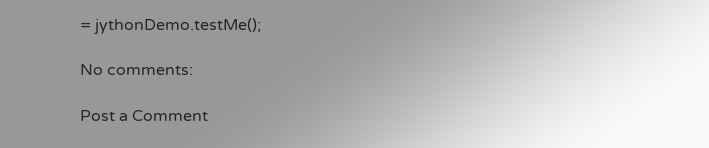= jythonDemo.testMe();

No comments:

Post a Comment